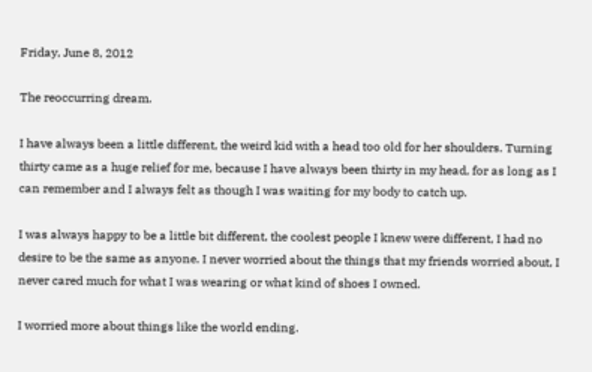Friday, June 8, 2012

The reoccurring dream.

I have always been a little different, the weird kid with a head too old for her shoulders. Turning thirty came as a huge relief for me, because I have always been thirty in my head, for as long as I can remember and I always felt as though I was waiting for my body to catch up.

I was always happy to be a little bit different, the coolest people I knew were different, I had no desire to be the same as anyone. I never worried about the things that my friends worried about, I never cared much for what I was wearing or what kind of shoes I owned.

I worried more about things like the world ending.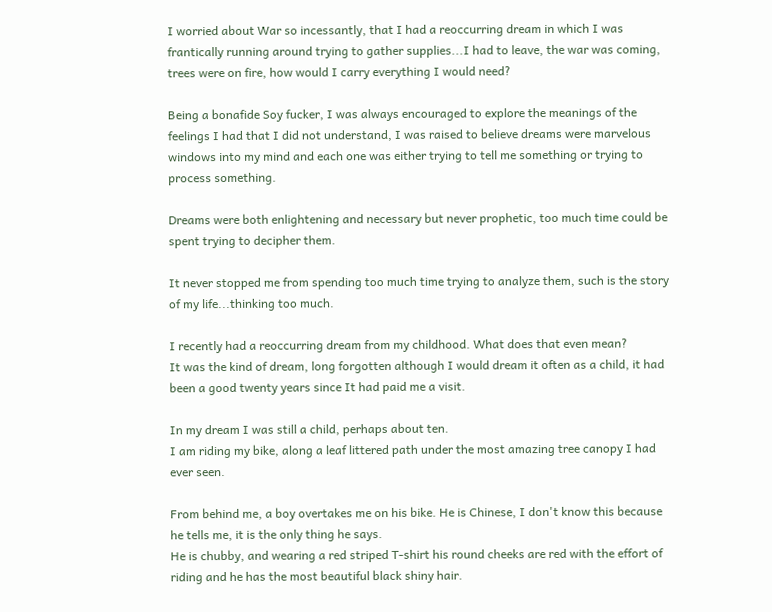I worried about War so incessantly, that I had a reoccurring dream in which I was frantically running around trying to gather supplies...I had to leave, the war was coming, trees were on fire, how would I carry everything I would need?

Being a bonafide Soy fucker, I was always encouraged to explore the meanings of the feelings I had that I did not understand, I was raised to believe dreams were marvelous windows into my mind and each one was either trying to tell me something or trying to process something.

Dreams were both enlightening and necessary but never prophetic, too much time could be spent trying to decipher them.

It never stopped me from spending too much time trying to analyze them, such is the story of my life...thinking too much.

I recently had a reoccurring dream from my childhood. What does that even mean?
It was the kind of dream, long forgotten although I would dream it often as a child, it had been a good twenty years since It had paid me a visit.

In my dream I was still a child, perhaps about ten.
I am riding my bike, along a leaf littered path under the most amazing tree canopy I had ever seen.

From behind me, a boy overtakes me on his bike. He is Chinese, I don't know this because he tells me, it is the only thing he says.
He is chubby, and wearing a red striped T-shirt his round cheeks are red with the effort of riding and he has the most beautiful black shiny hair.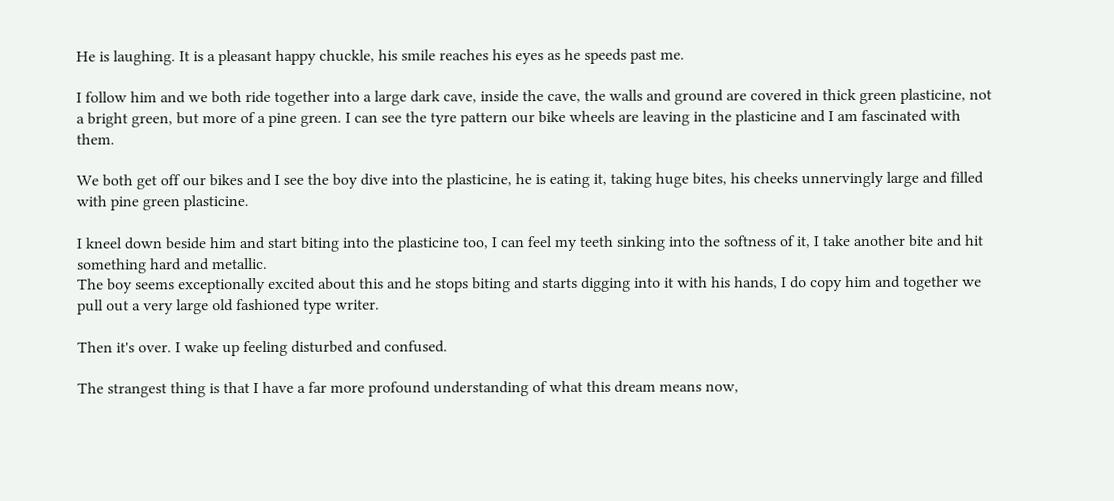He is laughing. It is a pleasant happy chuckle, his smile reaches his eyes as he speeds past me.

I follow him and we both ride together into a large dark cave, inside the cave, the walls and ground are covered in thick green plasticine, not a bright green, but more of a pine green. I can see the tyre pattern our bike wheels are leaving in the plasticine and I am fascinated with them.

We both get off our bikes and I see the boy dive into the plasticine, he is eating it, taking huge bites, his cheeks unnervingly large and filled with pine green plasticine.

I kneel down beside him and start biting into the plasticine too, I can feel my teeth sinking into the softness of it, I take another bite and hit something hard and metallic.
The boy seems exceptionally excited about this and he stops biting and starts digging into it with his hands, I do copy him and together we pull out a very large old fashioned type writer.

Then it's over. I wake up feeling disturbed and confused.

The strangest thing is that I have a far more profound understanding of what this dream means now,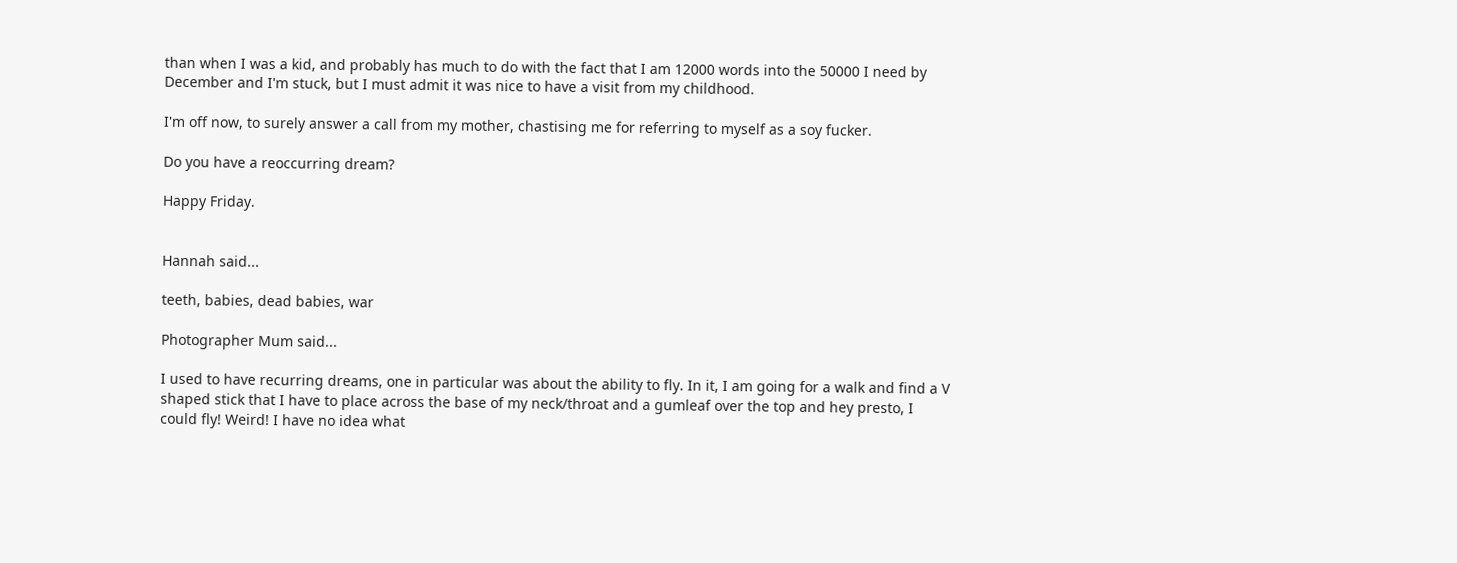than when I was a kid, and probably has much to do with the fact that I am 12000 words into the 50000 I need by December and I'm stuck, but I must admit it was nice to have a visit from my childhood.

I'm off now, to surely answer a call from my mother, chastising me for referring to myself as a soy fucker.

Do you have a reoccurring dream?

Happy Friday.


Hannah said...

teeth, babies, dead babies, war

Photographer Mum said...

I used to have recurring dreams, one in particular was about the ability to fly. In it, I am going for a walk and find a V shaped stick that I have to place across the base of my neck/throat and a gumleaf over the top and hey presto, I could fly! Weird! I have no idea what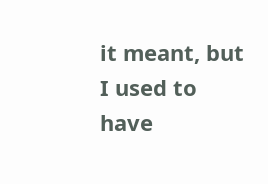it meant, but I used to have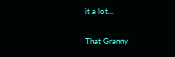it a lot...

That Granny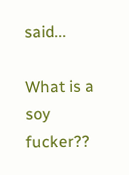said...

What is a soy fucker??